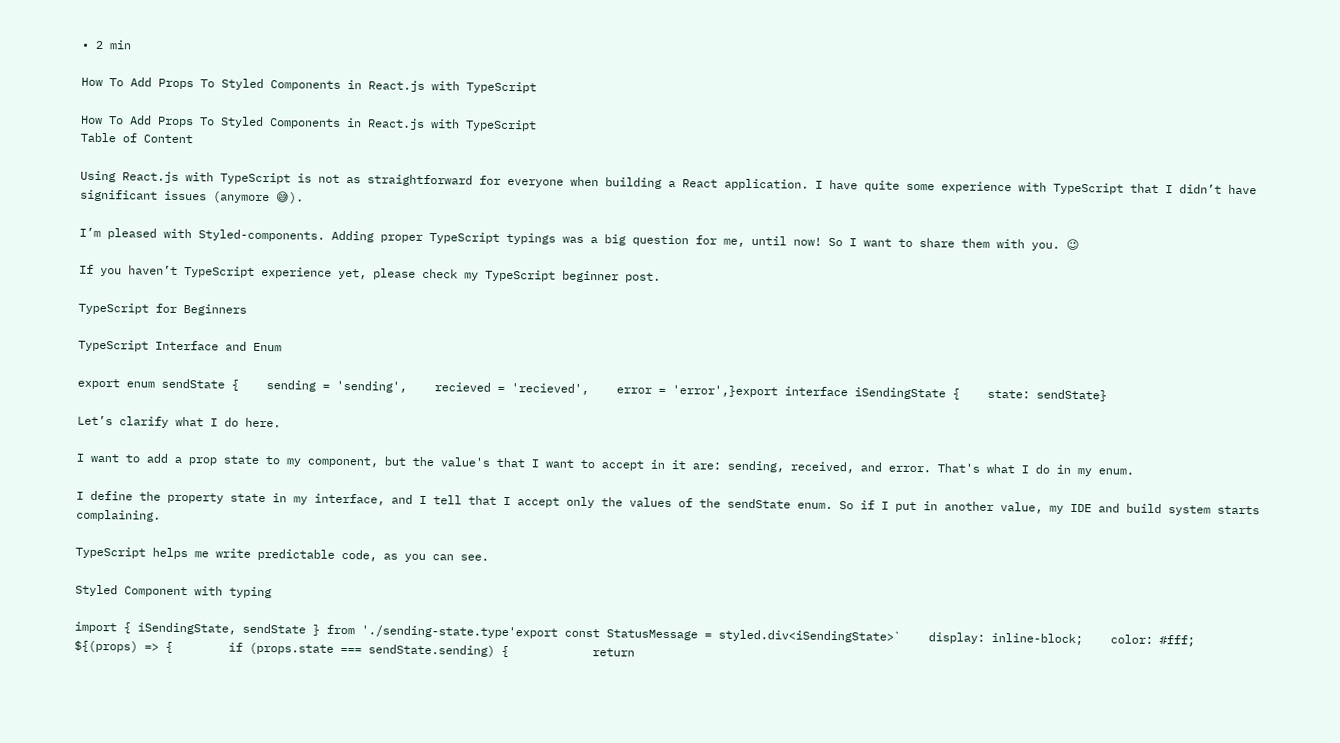• 2 min

How To Add Props To Styled Components in React.js with TypeScript

How To Add Props To Styled Components in React.js with TypeScript
Table of Content

Using React.js with TypeScript is not as straightforward for everyone when building a React application. I have quite some experience with TypeScript that I didn’t have significant issues (anymore 😅).

I’m pleased with Styled-components. Adding proper TypeScript typings was a big question for me, until now! So I want to share them with you. 😉

If you haven’t TypeScript experience yet, please check my TypeScript beginner post.

TypeScript for Beginners

TypeScript Interface and Enum

export enum sendState {    sending = 'sending',    recieved = 'recieved',    error = 'error',}export interface iSendingState {    state: sendState}

Let’s clarify what I do here.

I want to add a prop state to my component, but the value's that I want to accept in it are: sending, received, and error. That's what I do in my enum.

I define the property state in my interface, and I tell that I accept only the values of the sendState enum. So if I put in another value, my IDE and build system starts complaining.

TypeScript helps me write predictable code, as you can see.

Styled Component with typing

import { iSendingState, sendState } from './sending-state.type'export const StatusMessage = styled.div<iSendingState>`    display: inline-block;    color: #fff;    ${(props) => {        if (props.state === sendState.sending) {            return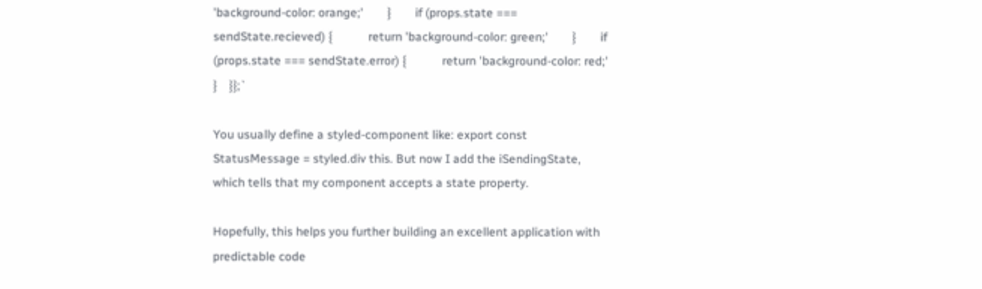'background-color: orange;'        }        if (props.state === sendState.recieved) {            return 'background-color: green;'        }        if (props.state === sendState.error) {            return 'background-color: red;'        }    }};`

You usually define a styled-component like: export const StatusMessage = styled.div this. But now I add the iSendingState, which tells that my component accepts a state property.

Hopefully, this helps you further building an excellent application with predictable code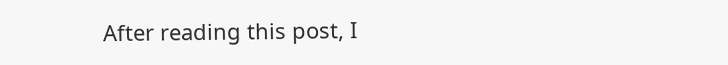After reading this post, I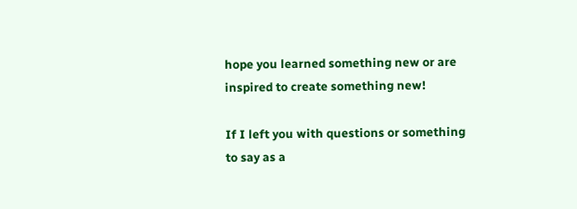hope you learned something new or are inspired to create something new!

If I left you with questions or something to say as a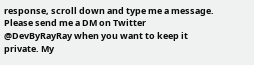response, scroll down and type me a message. Please send me a DM on Twitter @DevByRayRay when you want to keep it private. My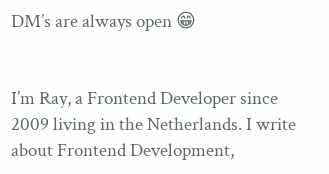DM’s are always open 😁


I’m Ray, a Frontend Developer since 2009 living in the Netherlands. I write about Frontend Development,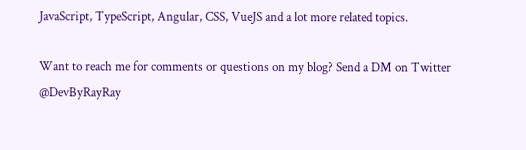JavaScript, TypeScript, Angular, CSS, VueJS and a lot more related topics.

Want to reach me for comments or questions on my blog? Send a DM on Twitter @DevByRayRay